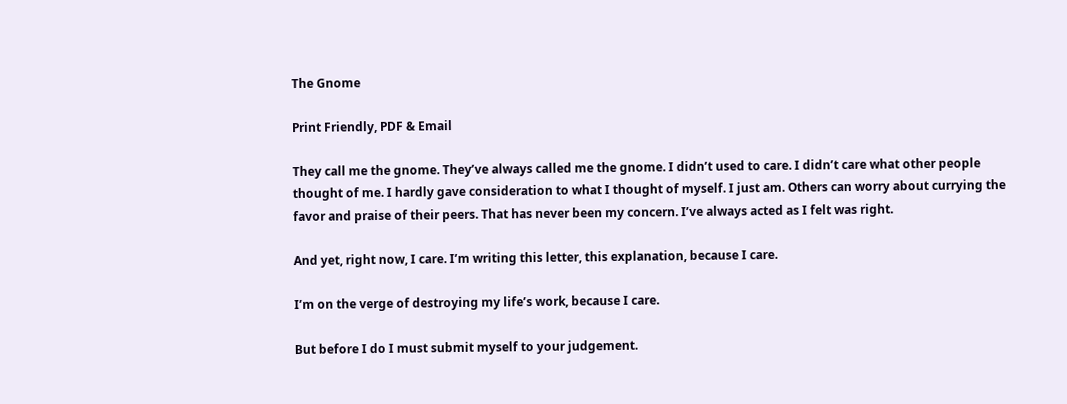The Gnome

Print Friendly, PDF & Email

They call me the gnome. They’ve always called me the gnome. I didn’t used to care. I didn’t care what other people thought of me. I hardly gave consideration to what I thought of myself. I just am. Others can worry about currying the favor and praise of their peers. That has never been my concern. I’ve always acted as I felt was right.

And yet, right now, I care. I’m writing this letter, this explanation, because I care.

I’m on the verge of destroying my life’s work, because I care.

But before I do I must submit myself to your judgement.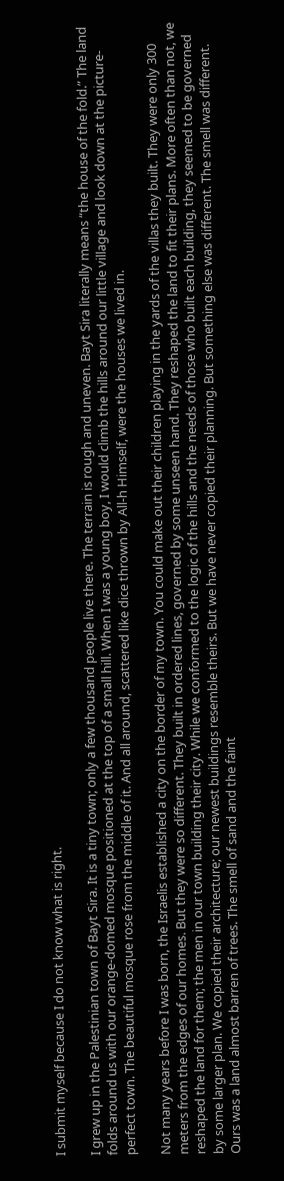I submit myself because I do not know what is right.

I grew up in the Palestinian town of Bayt Sira. It is a tiny town; only a few thousand people live there. The terrain is rough and uneven. Bayt Sira literally means “the house of the fold.” The land folds around us with our orange-domed mosque positioned at the top of a small hill. When I was a young boy, I would climb the hills around our little village and look down at the picture-perfect town. The beautiful mosque rose from the middle of it. And all around, scattered like dice thrown by All-h Himself, were the houses we lived in.

Not many years before I was born, the Israelis established a city on the border of my town. You could make out their children playing in the yards of the villas they built. They were only 300 meters from the edges of our homes. But they were so different. They built in ordered lines, governed by some unseen hand. They reshaped the land to fit their plans. More often than not, we reshaped the land for them; the men in our town building their city. While we conformed to the logic of the hills and the needs of those who built each building, they seemed to be governed by some larger plan. We copied their architecture; our newest buildings resemble theirs. But we have never copied their planning. But something else was different. The smell was different. Ours was a land almost barren of trees. The smell of sand and the faint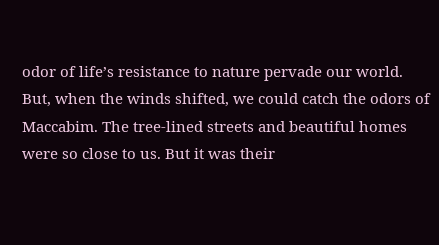odor of life’s resistance to nature pervade our world. But, when the winds shifted, we could catch the odors of Maccabim. The tree-lined streets and beautiful homes were so close to us. But it was their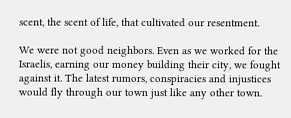scent, the scent of life, that cultivated our resentment.

We were not good neighbors. Even as we worked for the Israelis, earning our money building their city, we fought against it. The latest rumors, conspiracies and injustices would fly through our town just like any other town.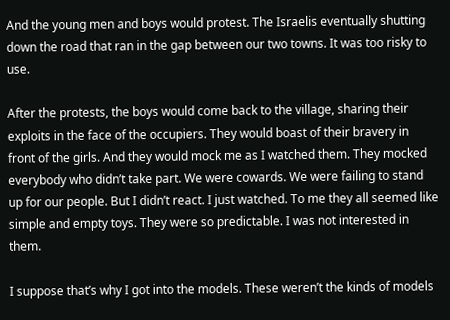And the young men and boys would protest. The Israelis eventually shutting down the road that ran in the gap between our two towns. It was too risky to use.

After the protests, the boys would come back to the village, sharing their exploits in the face of the occupiers. They would boast of their bravery in front of the girls. And they would mock me as I watched them. They mocked everybody who didn’t take part. We were cowards. We were failing to stand up for our people. But I didn’t react. I just watched. To me they all seemed like simple and empty toys. They were so predictable. I was not interested in them.

I suppose that’s why I got into the models. These weren’t the kinds of models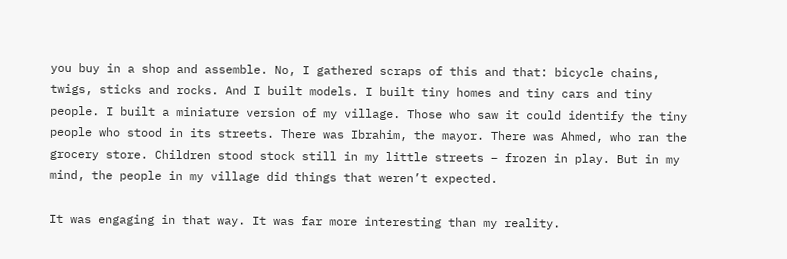you buy in a shop and assemble. No, I gathered scraps of this and that: bicycle chains, twigs, sticks and rocks. And I built models. I built tiny homes and tiny cars and tiny people. I built a miniature version of my village. Those who saw it could identify the tiny people who stood in its streets. There was Ibrahim, the mayor. There was Ahmed, who ran the grocery store. Children stood stock still in my little streets – frozen in play. But in my mind, the people in my village did things that weren’t expected.

It was engaging in that way. It was far more interesting than my reality.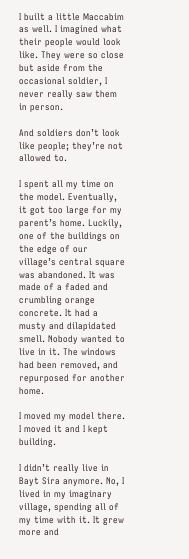I built a little Maccabim as well. I imagined what their people would look like. They were so close but aside from the occasional soldier, I never really saw them in person.

And soldiers don’t look like people; they’re not allowed to.

I spent all my time on the model. Eventually, it got too large for my parent’s home. Luckily, one of the buildings on the edge of our village’s central square was abandoned. It was made of a faded and crumbling orange concrete. It had a musty and dilapidated smell. Nobody wanted to live in it. The windows had been removed, and repurposed for another home.

I moved my model there. I moved it and I kept building.

I didn’t really live in Bayt Sira anymore. No, I lived in my imaginary village, spending all of my time with it. It grew more and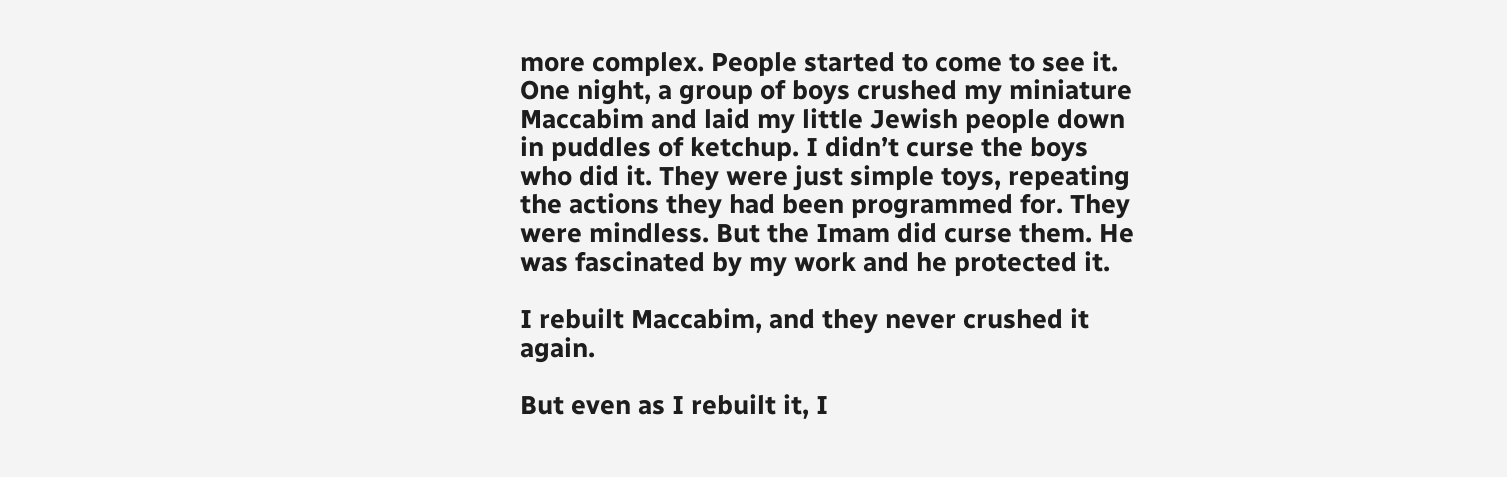more complex. People started to come to see it. One night, a group of boys crushed my miniature Maccabim and laid my little Jewish people down in puddles of ketchup. I didn’t curse the boys who did it. They were just simple toys, repeating the actions they had been programmed for. They were mindless. But the Imam did curse them. He was fascinated by my work and he protected it.

I rebuilt Maccabim, and they never crushed it again.

But even as I rebuilt it, I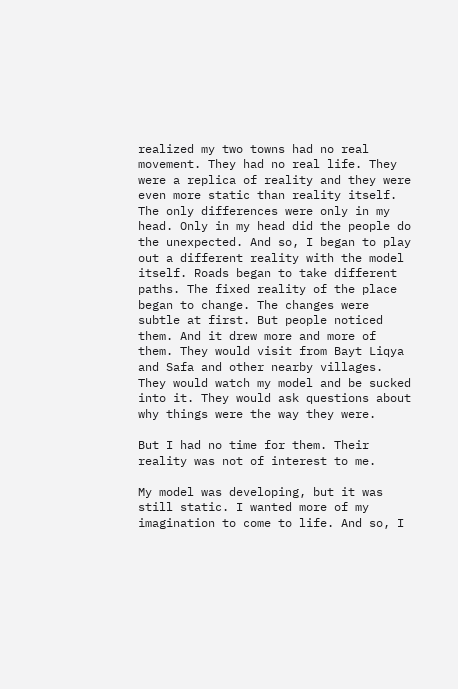realized my two towns had no real movement. They had no real life. They were a replica of reality and they were even more static than reality itself. The only differences were only in my head. Only in my head did the people do the unexpected. And so, I began to play out a different reality with the model itself. Roads began to take different paths. The fixed reality of the place began to change. The changes were subtle at first. But people noticed them. And it drew more and more of them. They would visit from Bayt Liqya and Safa and other nearby villages. They would watch my model and be sucked into it. They would ask questions about why things were the way they were.

But I had no time for them. Their reality was not of interest to me.

My model was developing, but it was still static. I wanted more of my imagination to come to life. And so, I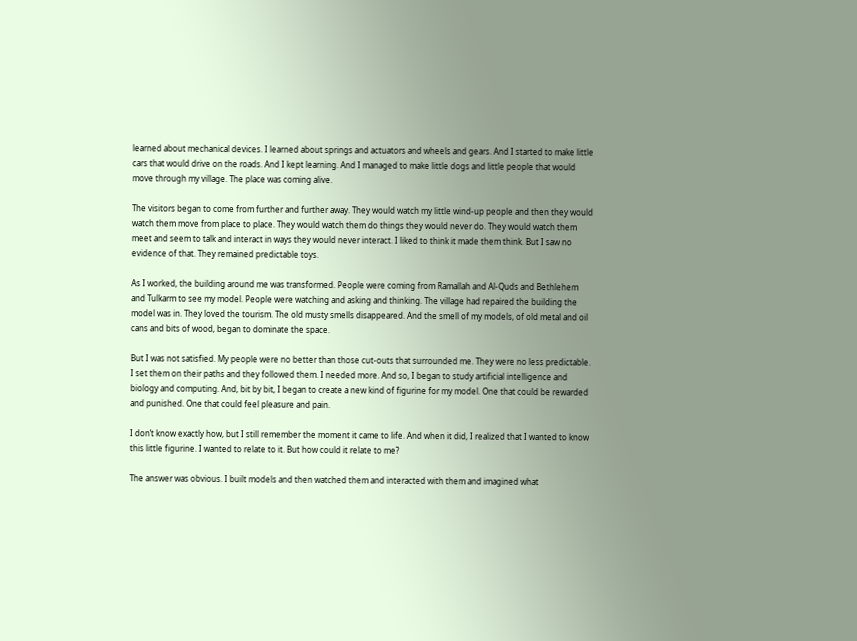learned about mechanical devices. I learned about springs and actuators and wheels and gears. And I started to make little cars that would drive on the roads. And I kept learning. And I managed to make little dogs and little people that would move through my village. The place was coming alive.

The visitors began to come from further and further away. They would watch my little wind-up people and then they would watch them move from place to place. They would watch them do things they would never do. They would watch them meet and seem to talk and interact in ways they would never interact. I liked to think it made them think. But I saw no evidence of that. They remained predictable toys.

As I worked, the building around me was transformed. People were coming from Ramallah and Al-Quds and Bethlehem and Tulkarm to see my model. People were watching and asking and thinking. The village had repaired the building the model was in. They loved the tourism. The old musty smells disappeared. And the smell of my models, of old metal and oil cans and bits of wood, began to dominate the space.

But I was not satisfied. My people were no better than those cut-outs that surrounded me. They were no less predictable. I set them on their paths and they followed them. I needed more. And so, I began to study artificial intelligence and biology and computing. And, bit by bit, I began to create a new kind of figurine for my model. One that could be rewarded and punished. One that could feel pleasure and pain.

I don’t know exactly how, but I still remember the moment it came to life. And when it did, I realized that I wanted to know this little figurine. I wanted to relate to it. But how could it relate to me?

The answer was obvious. I built models and then watched them and interacted with them and imagined what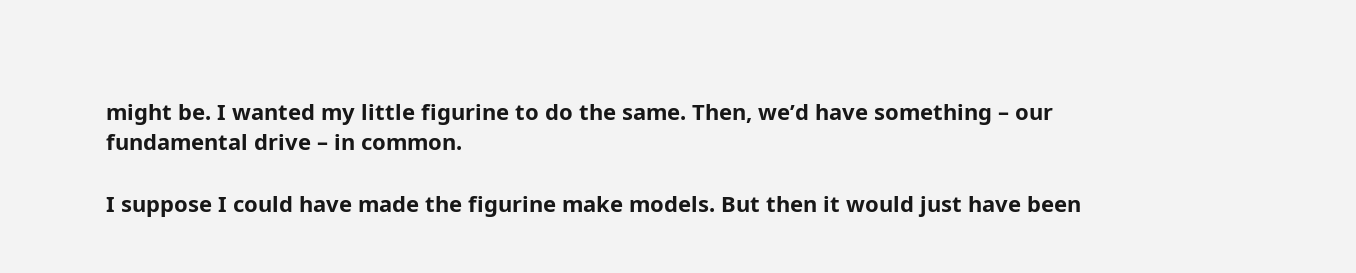might be. I wanted my little figurine to do the same. Then, we’d have something – our fundamental drive – in common.

I suppose I could have made the figurine make models. But then it would just have been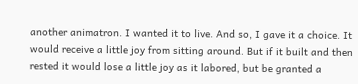another animatron. I wanted it to live. And so, I gave it a choice. It would receive a little joy from sitting around. But if it built and then rested it would lose a little joy as it labored, but be granted a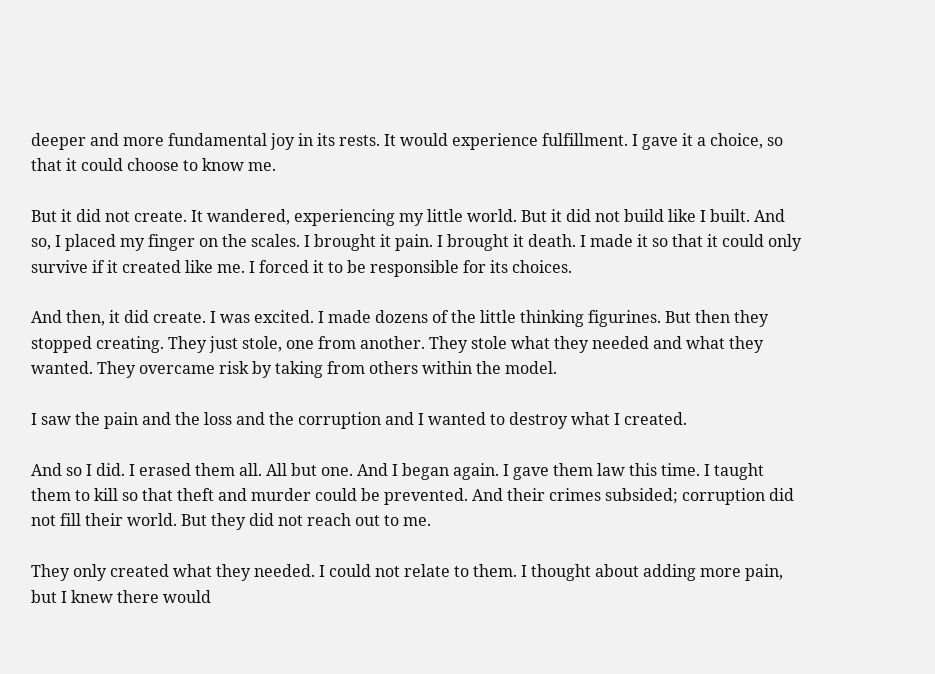deeper and more fundamental joy in its rests. It would experience fulfillment. I gave it a choice, so that it could choose to know me.

But it did not create. It wandered, experiencing my little world. But it did not build like I built. And so, I placed my finger on the scales. I brought it pain. I brought it death. I made it so that it could only survive if it created like me. I forced it to be responsible for its choices.

And then, it did create. I was excited. I made dozens of the little thinking figurines. But then they stopped creating. They just stole, one from another. They stole what they needed and what they wanted. They overcame risk by taking from others within the model.

I saw the pain and the loss and the corruption and I wanted to destroy what I created.

And so I did. I erased them all. All but one. And I began again. I gave them law this time. I taught them to kill so that theft and murder could be prevented. And their crimes subsided; corruption did not fill their world. But they did not reach out to me.

They only created what they needed. I could not relate to them. I thought about adding more pain, but I knew there would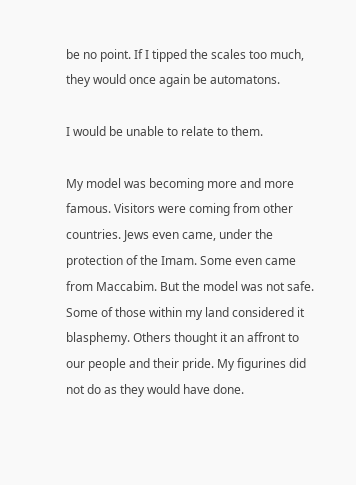be no point. If I tipped the scales too much, they would once again be automatons.

I would be unable to relate to them.

My model was becoming more and more famous. Visitors were coming from other countries. Jews even came, under the protection of the Imam. Some even came from Maccabim. But the model was not safe. Some of those within my land considered it blasphemy. Others thought it an affront to our people and their pride. My figurines did not do as they would have done.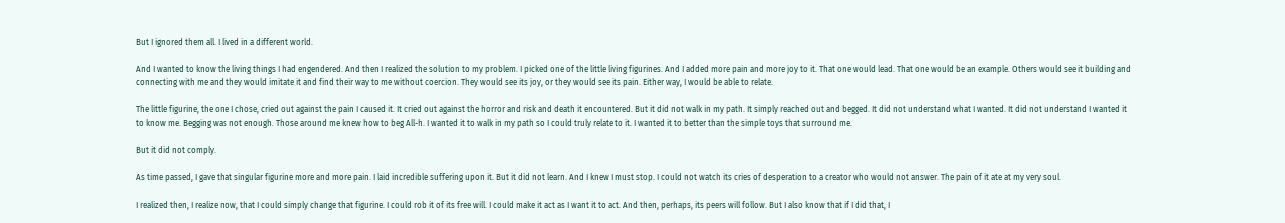But I ignored them all. I lived in a different world.

And I wanted to know the living things I had engendered. And then I realized the solution to my problem. I picked one of the little living figurines. And I added more pain and more joy to it. That one would lead. That one would be an example. Others would see it building and connecting with me and they would imitate it and find their way to me without coercion. They would see its joy, or they would see its pain. Either way, I would be able to relate.

The little figurine, the one I chose, cried out against the pain I caused it. It cried out against the horror and risk and death it encountered. But it did not walk in my path. It simply reached out and begged. It did not understand what I wanted. It did not understand I wanted it to know me. Begging was not enough. Those around me knew how to beg All-h. I wanted it to walk in my path so I could truly relate to it. I wanted it to better than the simple toys that surround me.

But it did not comply.

As time passed, I gave that singular figurine more and more pain. I laid incredible suffering upon it. But it did not learn. And I knew I must stop. I could not watch its cries of desperation to a creator who would not answer. The pain of it ate at my very soul.

I realized then, I realize now, that I could simply change that figurine. I could rob it of its free will. I could make it act as I want it to act. And then, perhaps, its peers will follow. But I also know that if I did that, I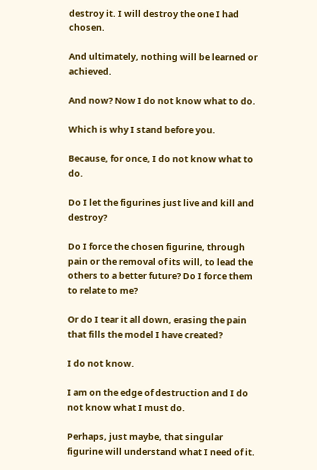destroy it. I will destroy the one I had chosen.

And ultimately, nothing will be learned or achieved.

And now? Now I do not know what to do.

Which is why I stand before you.

Because, for once, I do not know what to do.

Do I let the figurines just live and kill and destroy?

Do I force the chosen figurine, through pain or the removal of its will, to lead the others to a better future? Do I force them to relate to me?

Or do I tear it all down, erasing the pain that fills the model I have created?

I do not know.

I am on the edge of destruction and I do not know what I must do.

Perhaps, just maybe, that singular figurine will understand what I need of it.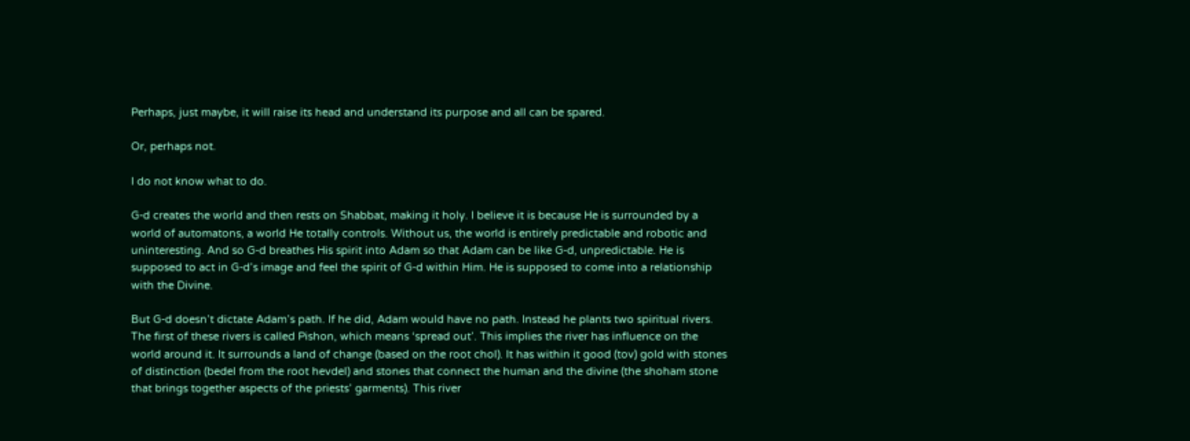Perhaps, just maybe, it will raise its head and understand its purpose and all can be spared.

Or, perhaps not.

I do not know what to do.

G-d creates the world and then rests on Shabbat, making it holy. I believe it is because He is surrounded by a world of automatons, a world He totally controls. Without us, the world is entirely predictable and robotic and uninteresting. And so G-d breathes His spirit into Adam so that Adam can be like G-d, unpredictable. He is supposed to act in G-d’s image and feel the spirit of G-d within Him. He is supposed to come into a relationship with the Divine.

But G-d doesn’t dictate Adam’s path. If he did, Adam would have no path. Instead he plants two spiritual rivers. The first of these rivers is called Pishon, which means ‘spread out’. This implies the river has influence on the world around it. It surrounds a land of change (based on the root chol). It has within it good (tov) gold with stones of distinction (bedel from the root hevdel) and stones that connect the human and the divine (the shoham stone that brings together aspects of the priests’ garments). This river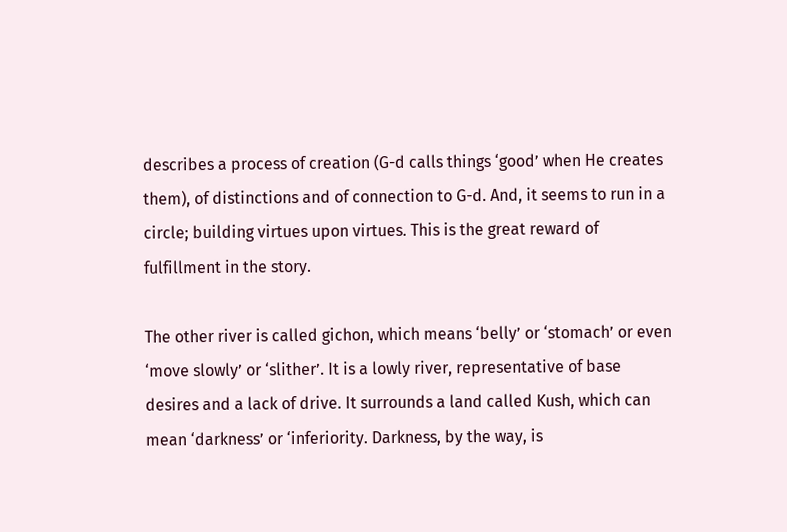describes a process of creation (G-d calls things ‘good’ when He creates them), of distinctions and of connection to G-d. And, it seems to run in a circle; building virtues upon virtues. This is the great reward of fulfillment in the story.

The other river is called gichon, which means ‘belly’ or ‘stomach’ or even ‘move slowly’ or ‘slither’. It is a lowly river, representative of base desires and a lack of drive. It surrounds a land called Kush, which can mean ‘darkness’ or ‘inferiority. Darkness, by the way, is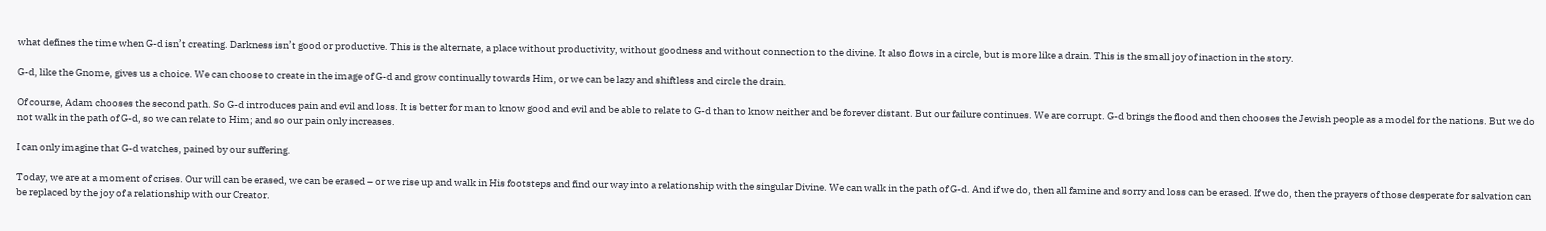what defines the time when G-d isn’t creating. Darkness isn’t good or productive. This is the alternate, a place without productivity, without goodness and without connection to the divine. It also flows in a circle, but is more like a drain. This is the small joy of inaction in the story.

G-d, like the Gnome, gives us a choice. We can choose to create in the image of G-d and grow continually towards Him, or we can be lazy and shiftless and circle the drain.

Of course, Adam chooses the second path. So G-d introduces pain and evil and loss. It is better for man to know good and evil and be able to relate to G-d than to know neither and be forever distant. But our failure continues. We are corrupt. G-d brings the flood and then chooses the Jewish people as a model for the nations. But we do not walk in the path of G-d, so we can relate to Him; and so our pain only increases.

I can only imagine that G-d watches, pained by our suffering.

Today, we are at a moment of crises. Our will can be erased, we can be erased – or we rise up and walk in His footsteps and find our way into a relationship with the singular Divine. We can walk in the path of G-d. And if we do, then all famine and sorry and loss can be erased. If we do, then the prayers of those desperate for salvation can be replaced by the joy of a relationship with our Creator.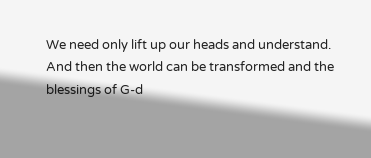We need only lift up our heads and understand. And then the world can be transformed and the blessings of G-d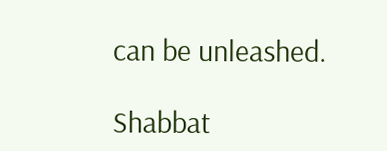can be unleashed.

Shabbat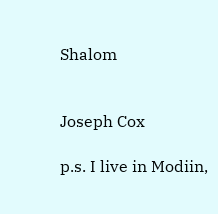Shalom


Joseph Cox

p.s. I live in Modiin,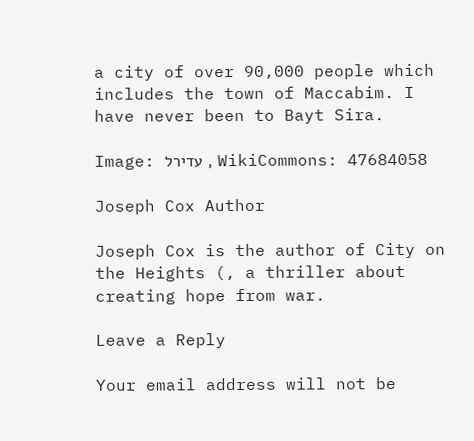a city of over 90,000 people which includes the town of Maccabim. I have never been to Bayt Sira.

Image: עדירל , WikiCommons: 47684058

Joseph Cox Author

Joseph Cox is the author of City on the Heights (, a thriller about creating hope from war.

Leave a Reply

Your email address will not be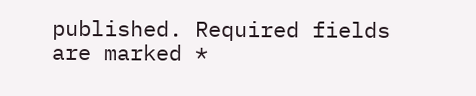published. Required fields are marked *